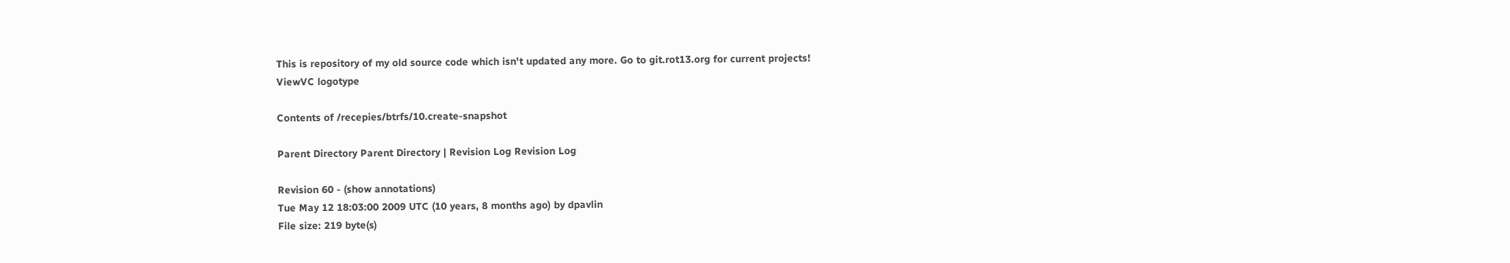This is repository of my old source code which isn't updated any more. Go to git.rot13.org for current projects!
ViewVC logotype

Contents of /recepies/btrfs/10.create-snapshot

Parent Directory Parent Directory | Revision Log Revision Log

Revision 60 - (show annotations)
Tue May 12 18:03:00 2009 UTC (10 years, 8 months ago) by dpavlin
File size: 219 byte(s)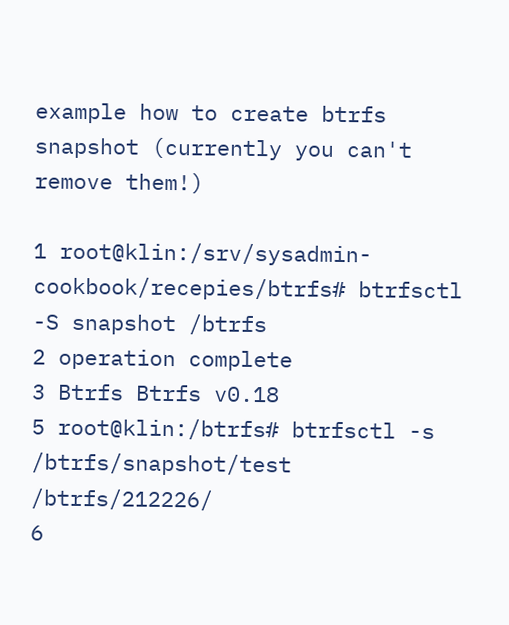example how to create btrfs snapshot (currently you can't remove them!)

1 root@klin:/srv/sysadmin-cookbook/recepies/btrfs# btrfsctl -S snapshot /btrfs
2 operation complete
3 Btrfs Btrfs v0.18
5 root@klin:/btrfs# btrfsctl -s /btrfs/snapshot/test /btrfs/212226/
6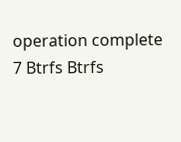operation complete
7 Btrfs Btrfs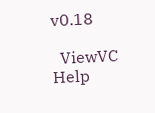v0.18

  ViewVC Help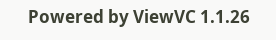Powered by ViewVC 1.1.26